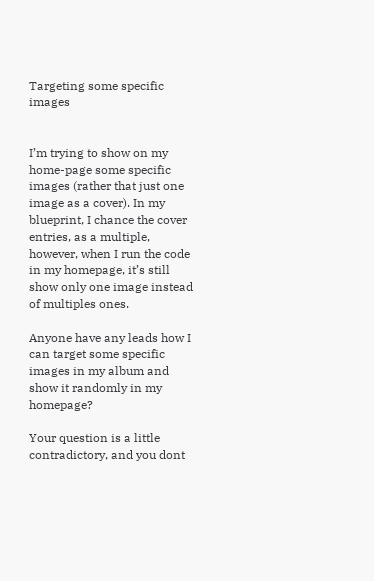Targeting some specific images


I’m trying to show on my home-page some specific images (rather that just one image as a cover). In my blueprint, I chance the cover entries, as a multiple, however, when I run the code in my homepage, it’s still show only one image instead of multiples ones.

Anyone have any leads how I can target some specific images in my album and show it randomly in my homepage?

Your question is a little contradictory, and you dont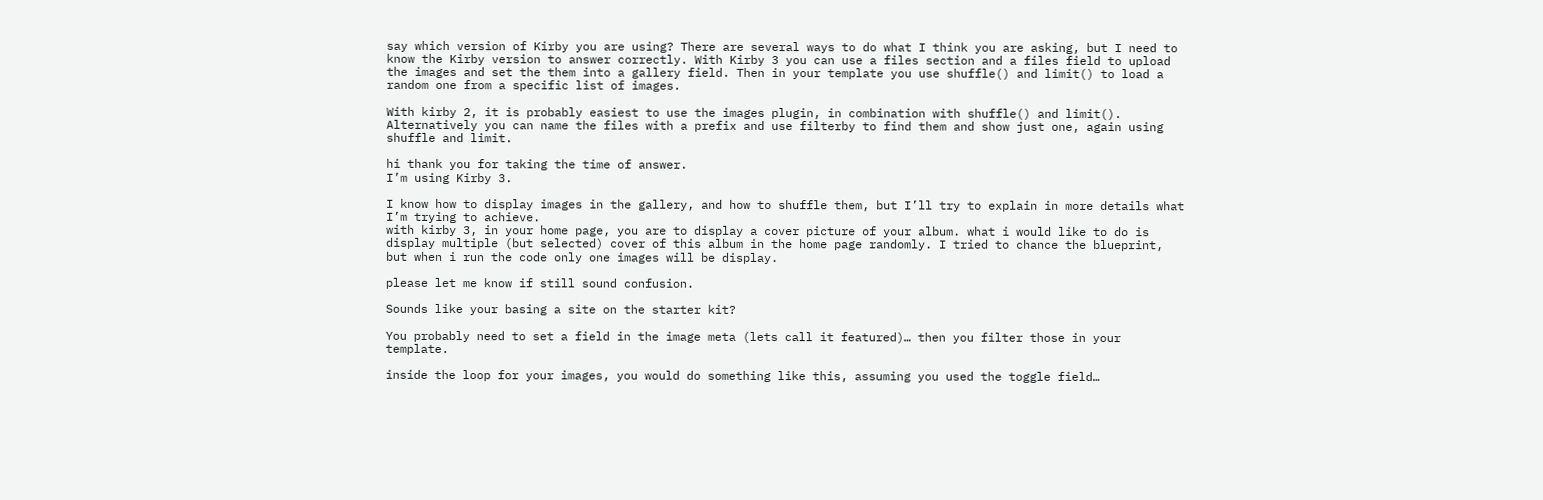say which version of Kirby you are using? There are several ways to do what I think you are asking, but I need to know the Kirby version to answer correctly. With Kirby 3 you can use a files section and a files field to upload the images and set the them into a gallery field. Then in your template you use shuffle() and limit() to load a random one from a specific list of images.

With kirby 2, it is probably easiest to use the images plugin, in combination with shuffle() and limit(). Alternatively you can name the files with a prefix and use filterby to find them and show just one, again using shuffle and limit.

hi thank you for taking the time of answer.
I’m using Kirby 3.

I know how to display images in the gallery, and how to shuffle them, but I’ll try to explain in more details what I’m trying to achieve.
with kirby 3, in your home page, you are to display a cover picture of your album. what i would like to do is display multiple (but selected) cover of this album in the home page randomly. I tried to chance the blueprint, but when i run the code only one images will be display.

please let me know if still sound confusion.

Sounds like your basing a site on the starter kit?

You probably need to set a field in the image meta (lets call it featured)… then you filter those in your template.

inside the loop for your images, you would do something like this, assuming you used the toggle field…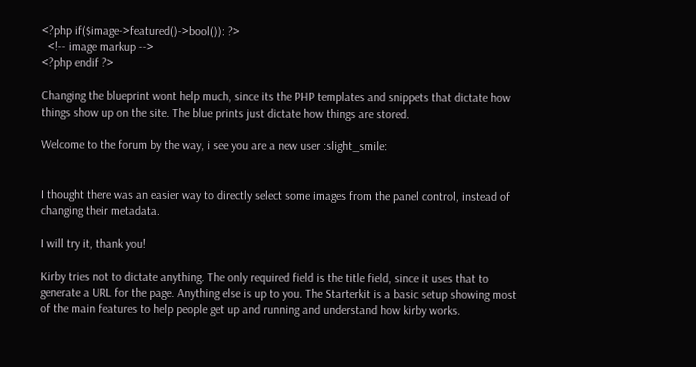<?php if($image->featured()->bool()): ?>
  <!-- image markup -->
<?php endif ?>

Changing the blueprint wont help much, since its the PHP templates and snippets that dictate how things show up on the site. The blue prints just dictate how things are stored.

Welcome to the forum by the way, i see you are a new user :slight_smile:


I thought there was an easier way to directly select some images from the panel control, instead of changing their metadata.

I will try it, thank you!

Kirby tries not to dictate anything. The only required field is the title field, since it uses that to generate a URL for the page. Anything else is up to you. The Starterkit is a basic setup showing most of the main features to help people get up and running and understand how kirby works.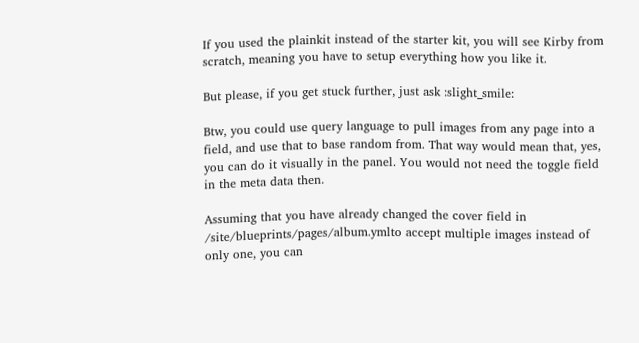If you used the plainkit instead of the starter kit, you will see Kirby from scratch, meaning you have to setup everything how you like it.

But please, if you get stuck further, just ask :slight_smile:

Btw, you could use query language to pull images from any page into a field, and use that to base random from. That way would mean that, yes, you can do it visually in the panel. You would not need the toggle field in the meta data then.

Assuming that you have already changed the cover field in /site/blueprints/pages/album.ymlto accept multiple images instead of only one, you can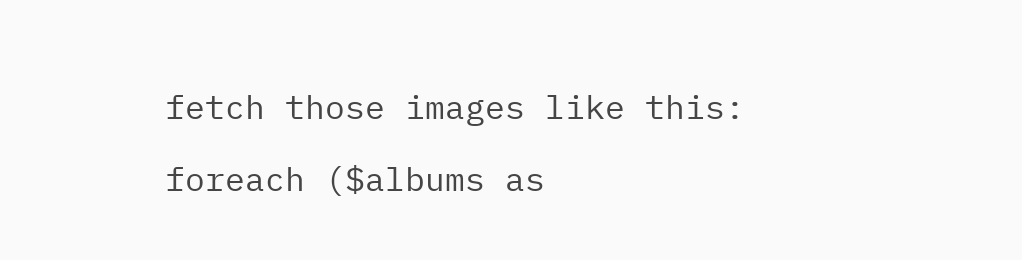fetch those images like this:

foreach ($albums as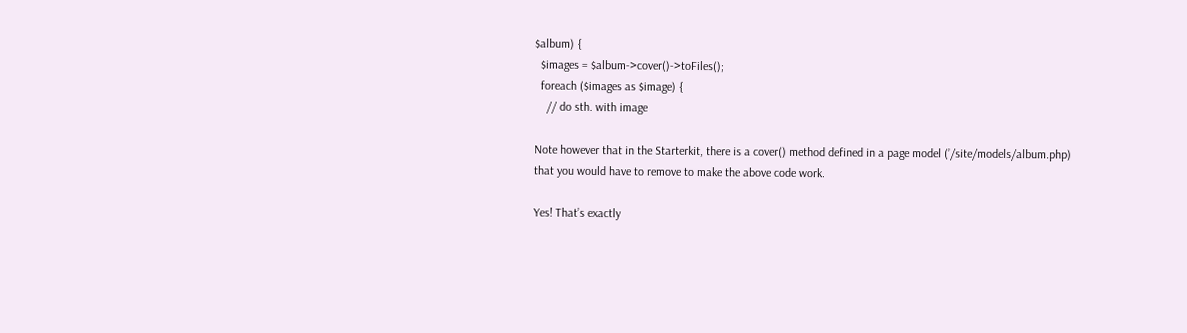$album) {
  $images = $album->cover()->toFiles();
  foreach ($images as $image) {
    // do sth. with image

Note however that in the Starterkit, there is a cover() method defined in a page model (’/site/models/album.php) that you would have to remove to make the above code work.

Yes! That’s exactly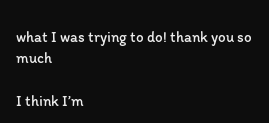what I was trying to do! thank you so much

I think I’m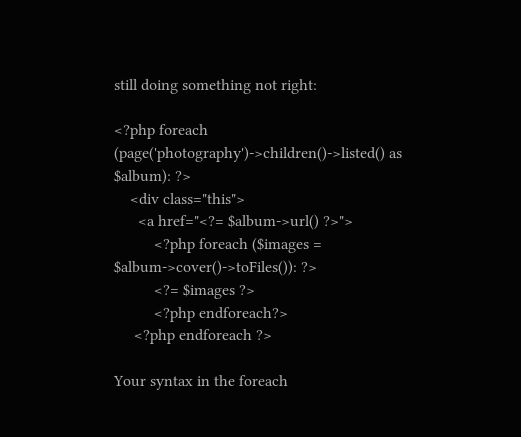still doing something not right:

<?php foreach (page('photography')->children()->listed() as $album): ?>
    <div class="this">
      <a href="<?= $album->url() ?>">
          <?php foreach ($images = $album->cover()->toFiles()): ?>
          <?= $images ?>
          <?php endforeach?>
     <?php endforeach ?>

Your syntax in the foreach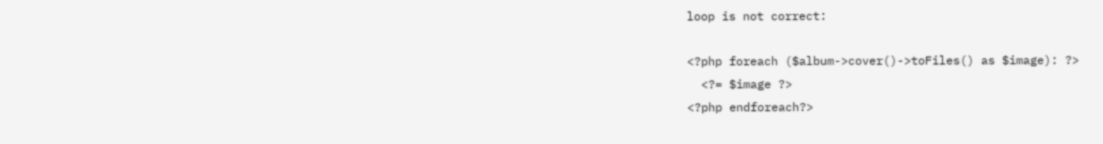loop is not correct:

<?php foreach ($album->cover()->toFiles() as $image): ?>
  <?= $image ?>
<?php endforeach?>